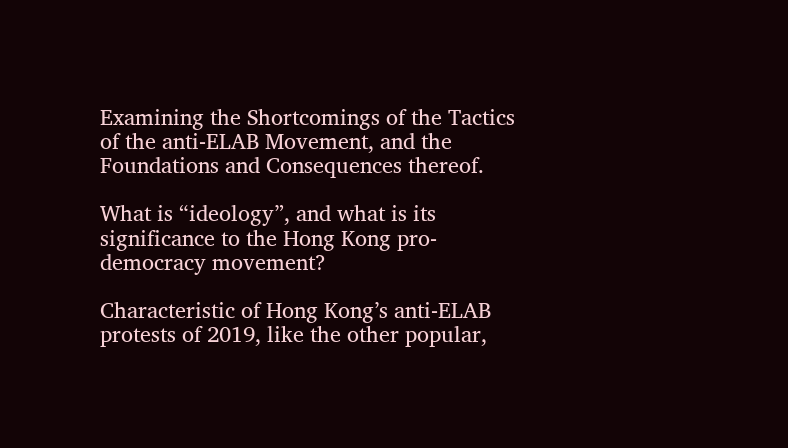Examining the Shortcomings of the Tactics of the anti-ELAB Movement, and the Foundations and Consequences thereof.

What is “ideology”, and what is its significance to the Hong Kong pro-democracy movement?

Characteristic of Hong Kong’s anti-ELAB protests of 2019, like the other popular,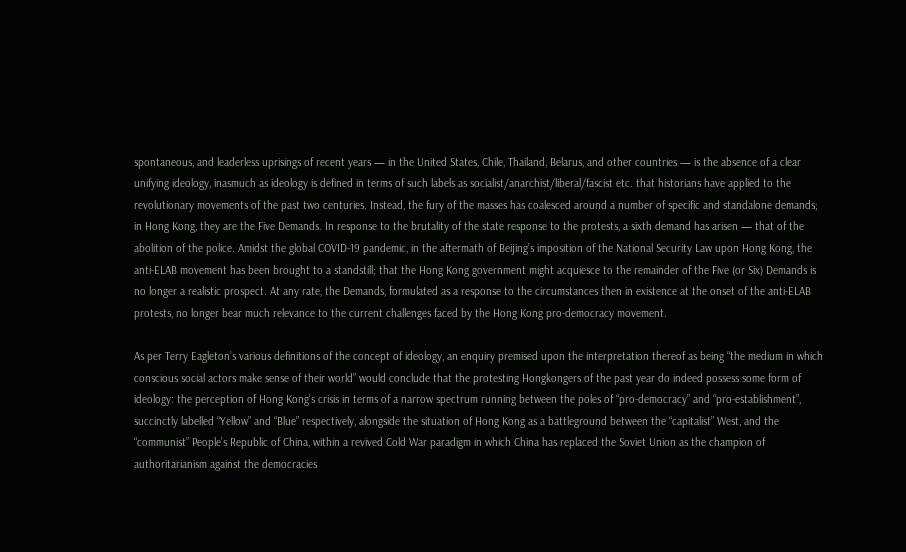spontaneous, and leaderless uprisings of recent years — in the United States, Chile, Thailand, Belarus, and other countries — is the absence of a clear unifying ideology, inasmuch as ideology is defined in terms of such labels as socialist/anarchist/liberal/fascist etc. that historians have applied to the revolutionary movements of the past two centuries. Instead, the fury of the masses has coalesced around a number of specific and standalone demands; in Hong Kong, they are the Five Demands. In response to the brutality of the state response to the protests, a sixth demand has arisen — that of the abolition of the police. Amidst the global COVID-19 pandemic, in the aftermath of Beijing’s imposition of the National Security Law upon Hong Kong, the anti-ELAB movement has been brought to a standstill; that the Hong Kong government might acquiesce to the remainder of the Five (or Six) Demands is no longer a realistic prospect. At any rate, the Demands, formulated as a response to the circumstances then in existence at the onset of the anti-ELAB protests, no longer bear much relevance to the current challenges faced by the Hong Kong pro-democracy movement.

As per Terry Eagleton’s various definitions of the concept of ideology, an enquiry premised upon the interpretation thereof as being “the medium in which conscious social actors make sense of their world” would conclude that the protesting Hongkongers of the past year do indeed possess some form of ideology: the perception of Hong Kong’s crisis in terms of a narrow spectrum running between the poles of “pro-democracy” and “pro-establishment”, succinctly labelled “Yellow” and “Blue” respectively, alongside the situation of Hong Kong as a battleground between the “capitalist” West, and the “communist” People’s Republic of China, within a revived Cold War paradigm in which China has replaced the Soviet Union as the champion of authoritarianism against the democracies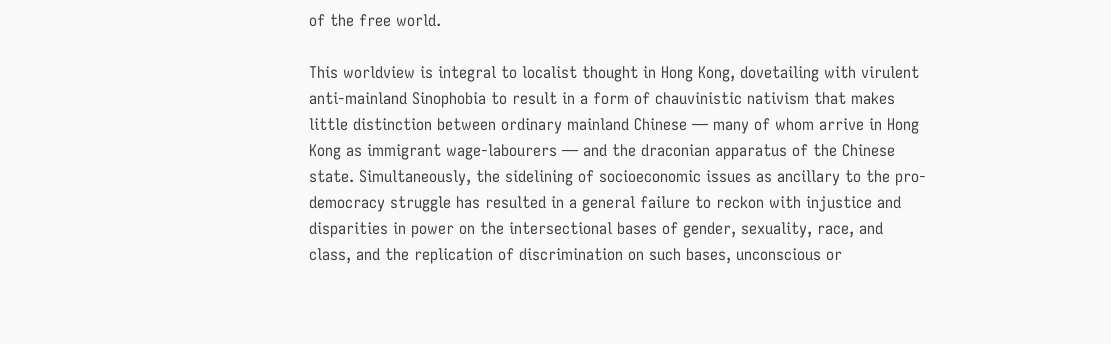of the free world.

This worldview is integral to localist thought in Hong Kong, dovetailing with virulent anti-mainland Sinophobia to result in a form of chauvinistic nativism that makes little distinction between ordinary mainland Chinese — many of whom arrive in Hong Kong as immigrant wage-labourers — and the draconian apparatus of the Chinese state. Simultaneously, the sidelining of socioeconomic issues as ancillary to the pro-democracy struggle has resulted in a general failure to reckon with injustice and disparities in power on the intersectional bases of gender, sexuality, race, and class, and the replication of discrimination on such bases, unconscious or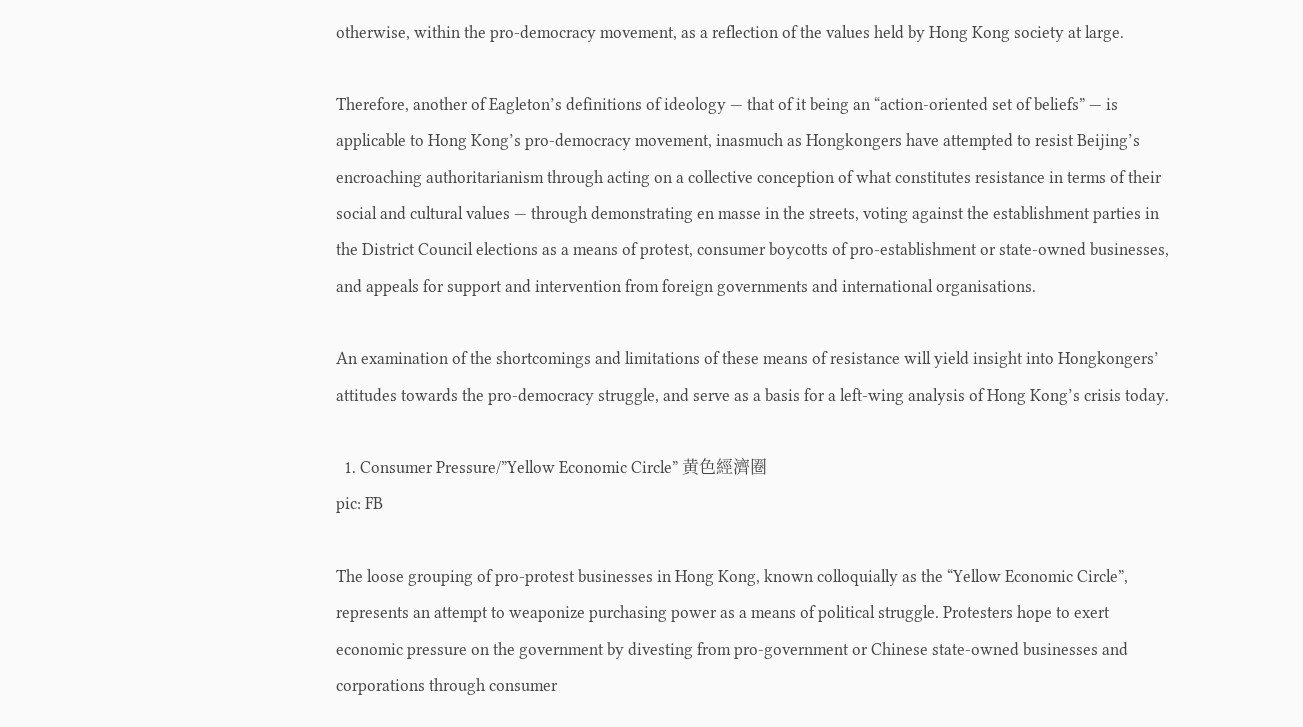otherwise, within the pro-democracy movement, as a reflection of the values held by Hong Kong society at large.

Therefore, another of Eagleton’s definitions of ideology — that of it being an “action-oriented set of beliefs” — is applicable to Hong Kong’s pro-democracy movement, inasmuch as Hongkongers have attempted to resist Beijing’s encroaching authoritarianism through acting on a collective conception of what constitutes resistance in terms of their social and cultural values — through demonstrating en masse in the streets, voting against the establishment parties in the District Council elections as a means of protest, consumer boycotts of pro-establishment or state-owned businesses, and appeals for support and intervention from foreign governments and international organisations.

An examination of the shortcomings and limitations of these means of resistance will yield insight into Hongkongers’ attitudes towards the pro-democracy struggle, and serve as a basis for a left-wing analysis of Hong Kong’s crisis today.

  1. Consumer Pressure/”Yellow Economic Circle” 黄色經濟圈
pic: FB

The loose grouping of pro-protest businesses in Hong Kong, known colloquially as the “Yellow Economic Circle”, represents an attempt to weaponize purchasing power as a means of political struggle. Protesters hope to exert economic pressure on the government by divesting from pro-government or Chinese state-owned businesses and corporations through consumer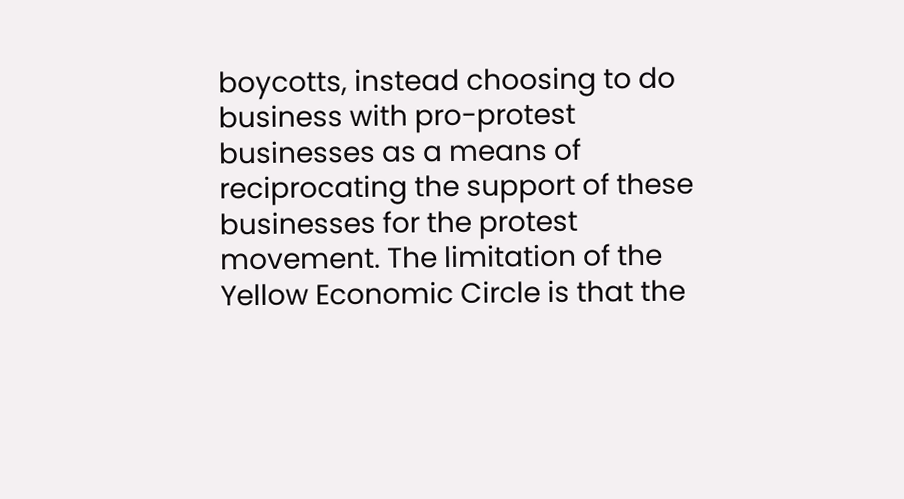boycotts, instead choosing to do business with pro-protest businesses as a means of reciprocating the support of these businesses for the protest movement. The limitation of the Yellow Economic Circle is that the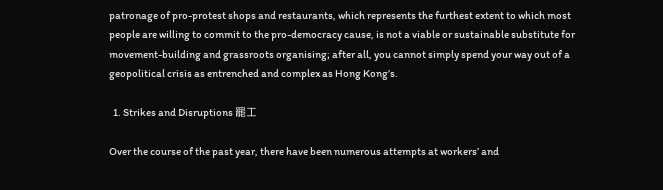patronage of pro-protest shops and restaurants, which represents the furthest extent to which most people are willing to commit to the pro-democracy cause, is not a viable or sustainable substitute for movement-building and grassroots organising; after all, you cannot simply spend your way out of a geopolitical crisis as entrenched and complex as Hong Kong’s.

  1. Strikes and Disruptions 罷工

Over the course of the past year, there have been numerous attempts at workers’ and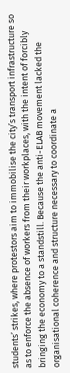students’ strikes, where protestors aim to immobilise the city’s transport infrastructure so as to enforce the absence of workers from their workplaces, with the intent of forcibly bringing the economy to a standstill. Because the anti-ELAB movement lacked the organisational coherence and structure necessary to coordinate a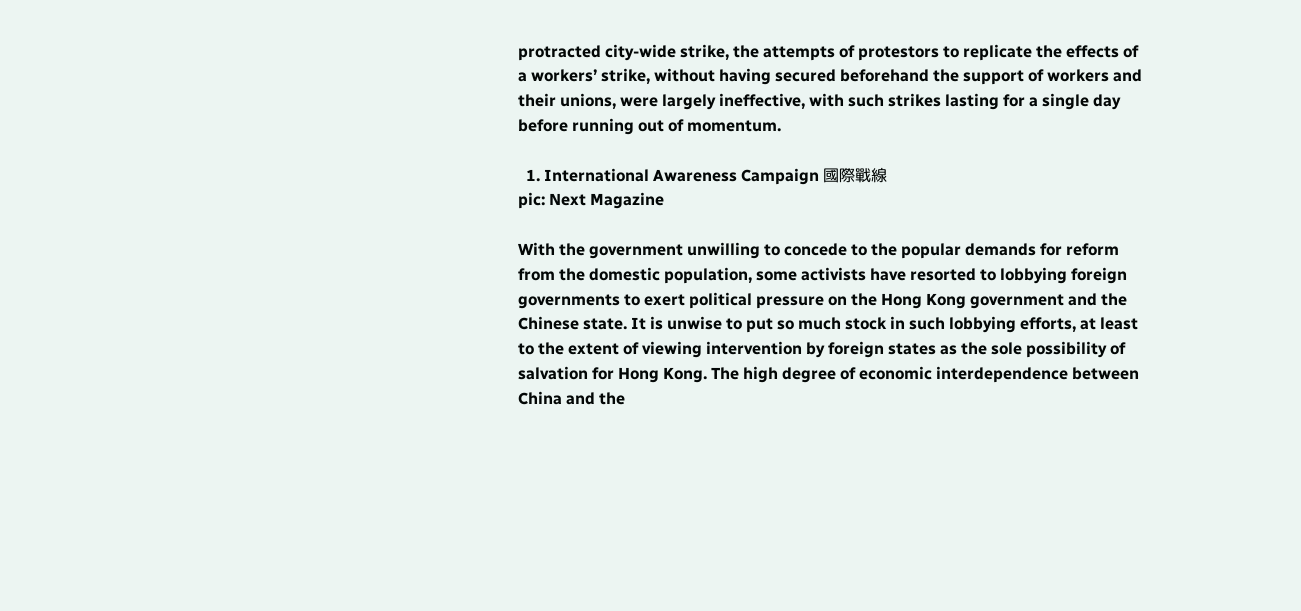protracted city-wide strike, the attempts of protestors to replicate the effects of a workers’ strike, without having secured beforehand the support of workers and their unions, were largely ineffective, with such strikes lasting for a single day before running out of momentum.

  1. International Awareness Campaign 國際戰線
pic: Next Magazine

With the government unwilling to concede to the popular demands for reform from the domestic population, some activists have resorted to lobbying foreign governments to exert political pressure on the Hong Kong government and the Chinese state. It is unwise to put so much stock in such lobbying efforts, at least to the extent of viewing intervention by foreign states as the sole possibility of salvation for Hong Kong. The high degree of economic interdependence between China and the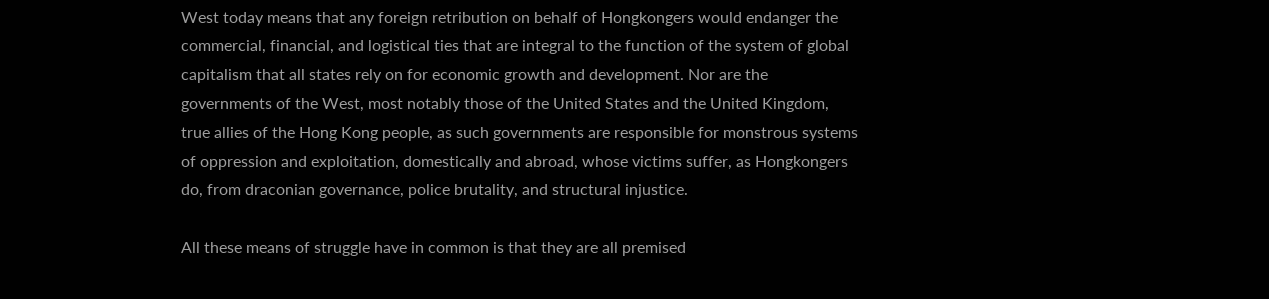West today means that any foreign retribution on behalf of Hongkongers would endanger the commercial, financial, and logistical ties that are integral to the function of the system of global capitalism that all states rely on for economic growth and development. Nor are the governments of the West, most notably those of the United States and the United Kingdom, true allies of the Hong Kong people, as such governments are responsible for monstrous systems of oppression and exploitation, domestically and abroad, whose victims suffer, as Hongkongers do, from draconian governance, police brutality, and structural injustice.

All these means of struggle have in common is that they are all premised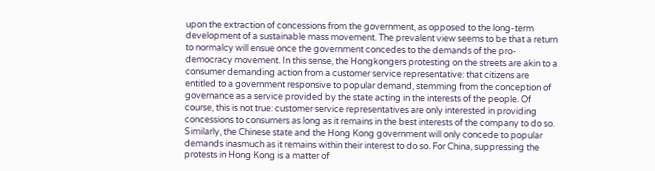upon the extraction of concessions from the government, as opposed to the long-term development of a sustainable mass movement. The prevalent view seems to be that a return to normalcy will ensue once the government concedes to the demands of the pro-democracy movement. In this sense, the Hongkongers protesting on the streets are akin to a consumer demanding action from a customer service representative: that citizens are entitled to a government responsive to popular demand, stemming from the conception of governance as a service provided by the state acting in the interests of the people. Of course, this is not true: customer service representatives are only interested in providing concessions to consumers as long as it remains in the best interests of the company to do so. Similarly, the Chinese state and the Hong Kong government will only concede to popular demands inasmuch as it remains within their interest to do so. For China, suppressing the protests in Hong Kong is a matter of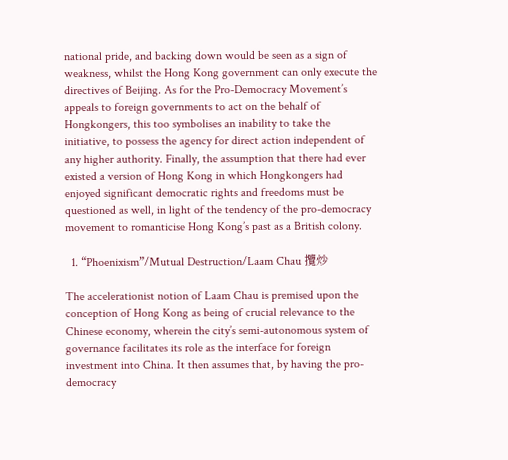national pride, and backing down would be seen as a sign of weakness, whilst the Hong Kong government can only execute the directives of Beijing. As for the Pro-Democracy Movement’s appeals to foreign governments to act on the behalf of Hongkongers, this too symbolises an inability to take the initiative, to possess the agency for direct action independent of any higher authority. Finally, the assumption that there had ever existed a version of Hong Kong in which Hongkongers had enjoyed significant democratic rights and freedoms must be questioned as well, in light of the tendency of the pro-democracy movement to romanticise Hong Kong’s past as a British colony.

  1. “Phoenixism”/Mutual Destruction/Laam Chau 攬炒

The accelerationist notion of Laam Chau is premised upon the conception of Hong Kong as being of crucial relevance to the Chinese economy, wherein the city’s semi-autonomous system of governance facilitates its role as the interface for foreign investment into China. It then assumes that, by having the pro-democracy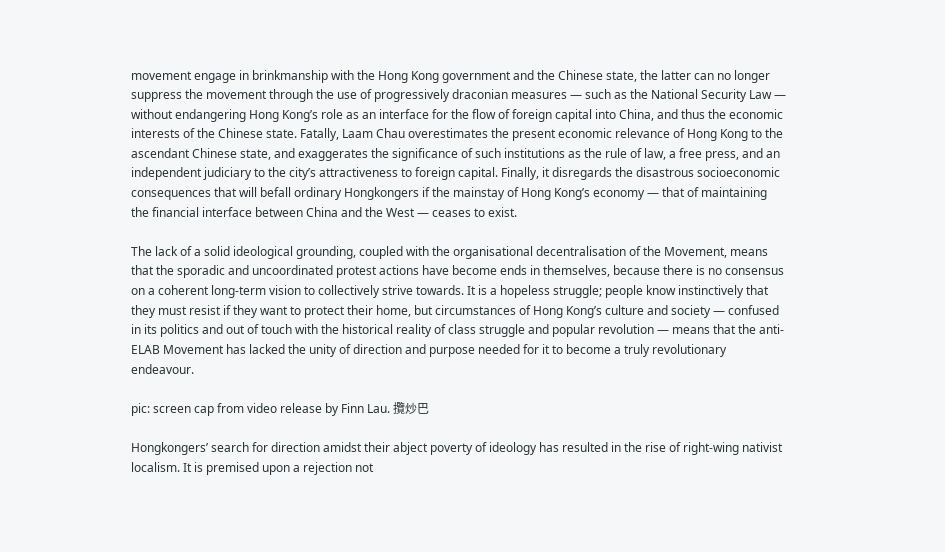movement engage in brinkmanship with the Hong Kong government and the Chinese state, the latter can no longer suppress the movement through the use of progressively draconian measures — such as the National Security Law — without endangering Hong Kong’s role as an interface for the flow of foreign capital into China, and thus the economic interests of the Chinese state. Fatally, Laam Chau overestimates the present economic relevance of Hong Kong to the ascendant Chinese state, and exaggerates the significance of such institutions as the rule of law, a free press, and an independent judiciary to the city’s attractiveness to foreign capital. Finally, it disregards the disastrous socioeconomic consequences that will befall ordinary Hongkongers if the mainstay of Hong Kong’s economy — that of maintaining the financial interface between China and the West — ceases to exist.

The lack of a solid ideological grounding, coupled with the organisational decentralisation of the Movement, means that the sporadic and uncoordinated protest actions have become ends in themselves, because there is no consensus on a coherent long-term vision to collectively strive towards. It is a hopeless struggle; people know instinctively that they must resist if they want to protect their home, but circumstances of Hong Kong’s culture and society — confused in its politics and out of touch with the historical reality of class struggle and popular revolution — means that the anti-ELAB Movement has lacked the unity of direction and purpose needed for it to become a truly revolutionary endeavour.

pic: screen cap from video release by Finn Lau. 攬炒巴

Hongkongers’ search for direction amidst their abject poverty of ideology has resulted in the rise of right-wing nativist localism. It is premised upon a rejection not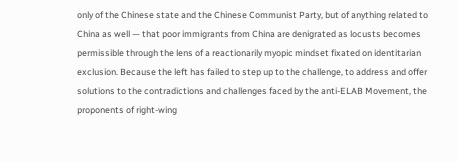only of the Chinese state and the Chinese Communist Party, but of anything related to China as well — that poor immigrants from China are denigrated as locusts becomes permissible through the lens of a reactionarily myopic mindset fixated on identitarian exclusion. Because the left has failed to step up to the challenge, to address and offer solutions to the contradictions and challenges faced by the anti-ELAB Movement, the proponents of right-wing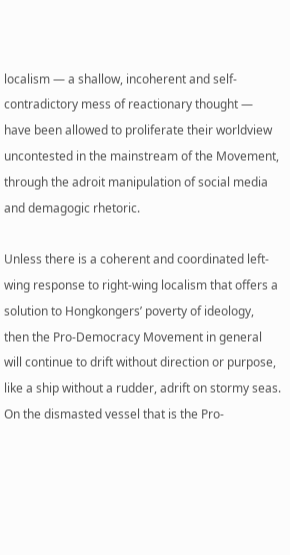localism — a shallow, incoherent and self-contradictory mess of reactionary thought — have been allowed to proliferate their worldview uncontested in the mainstream of the Movement, through the adroit manipulation of social media and demagogic rhetoric.

Unless there is a coherent and coordinated left-wing response to right-wing localism that offers a solution to Hongkongers’ poverty of ideology, then the Pro-Democracy Movement in general will continue to drift without direction or purpose, like a ship without a rudder, adrift on stormy seas. On the dismasted vessel that is the Pro-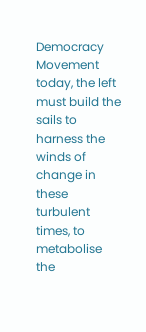Democracy Movement today, the left must build the sails to harness the winds of change in these turbulent times, to metabolise the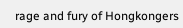rage and fury of Hongkongers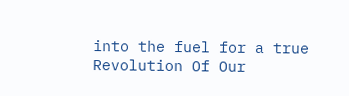into the fuel for a true Revolution Of Our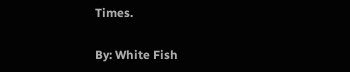Times.

By: White Fish